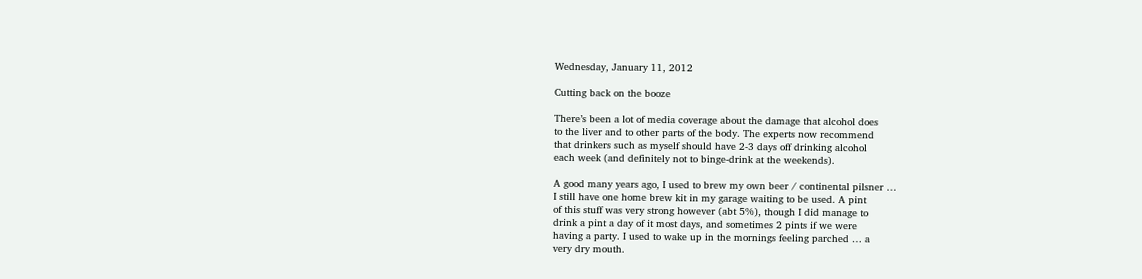Wednesday, January 11, 2012

Cutting back on the booze

There’s been a lot of media coverage about the damage that alcohol does
to the liver and to other parts of the body. The experts now recommend
that drinkers such as myself should have 2-3 days off drinking alcohol
each week (and definitely not to binge-drink at the weekends).

A good many years ago, I used to brew my own beer / continental pilsner …
I still have one home brew kit in my garage waiting to be used. A pint
of this stuff was very strong however (abt 5%), though I did manage to
drink a pint a day of it most days, and sometimes 2 pints if we were
having a party. I used to wake up in the mornings feeling parched … a
very dry mouth.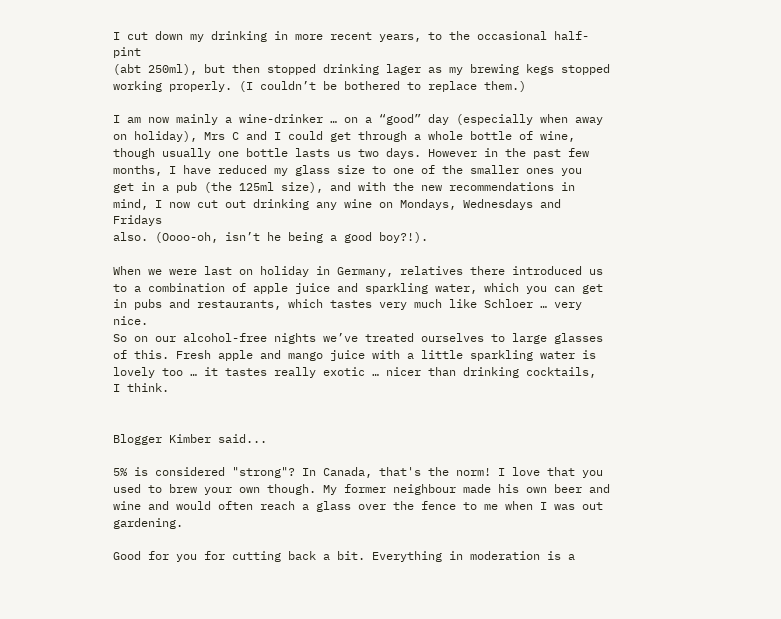I cut down my drinking in more recent years, to the occasional half-pint
(abt 250ml), but then stopped drinking lager as my brewing kegs stopped
working properly. (I couldn’t be bothered to replace them.)

I am now mainly a wine-drinker … on a “good” day (especially when away
on holiday), Mrs C and I could get through a whole bottle of wine,
though usually one bottle lasts us two days. However in the past few
months, I have reduced my glass size to one of the smaller ones you
get in a pub (the 125ml size), and with the new recommendations in
mind, I now cut out drinking any wine on Mondays, Wednesdays and Fridays
also. (Oooo-oh, isn’t he being a good boy?!).

When we were last on holiday in Germany, relatives there introduced us
to a combination of apple juice and sparkling water, which you can get
in pubs and restaurants, which tastes very much like Schloer … very nice.
So on our alcohol-free nights we’ve treated ourselves to large glasses
of this. Fresh apple and mango juice with a little sparkling water is
lovely too … it tastes really exotic … nicer than drinking cocktails,
I think.


Blogger Kimber said...

5% is considered "strong"? In Canada, that's the norm! I love that you used to brew your own though. My former neighbour made his own beer and wine and would often reach a glass over the fence to me when I was out gardening.

Good for you for cutting back a bit. Everything in moderation is a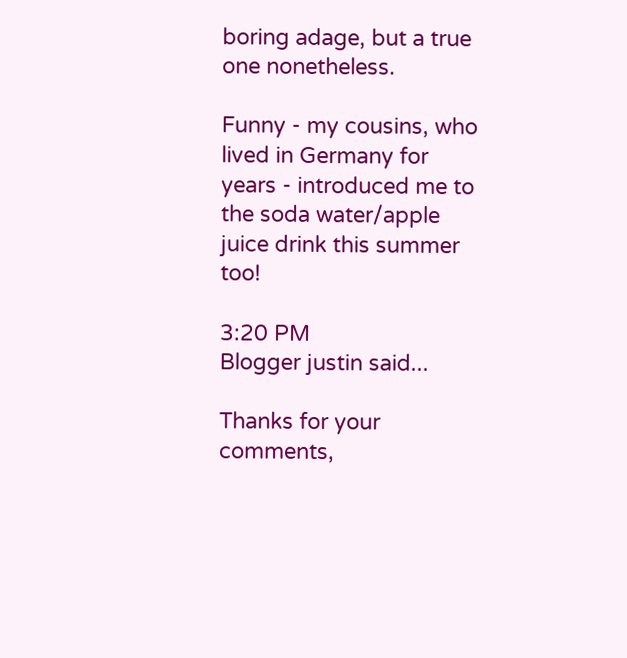boring adage, but a true one nonetheless.

Funny - my cousins, who lived in Germany for years - introduced me to the soda water/apple juice drink this summer too!

3:20 PM
Blogger justin said...

Thanks for your comments,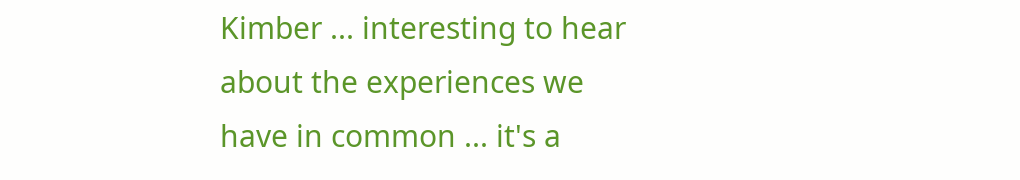Kimber ... interesting to hear about the experiences we have in common ... it's a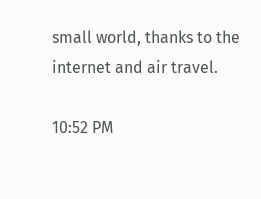small world, thanks to the internet and air travel.

10:52 PM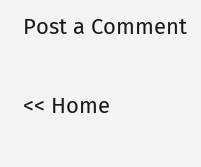Post a Comment

<< Home